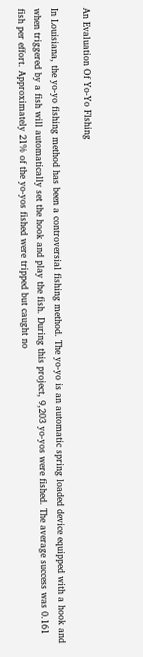An Evaluation Of Yo-Yo Flshing

In Louisiana, the yo-yo fishing method has been a controversial fishing method. The yo-yo is an automatic spring loaded device equipped with a hook and when triggered by a fish will automatically set the hook and play the fish. During this project, 9,203 yo-yos were fished. The average success was 0.161 fish per effort. Approximately 21% of the yo-yos fished were tripped but caught no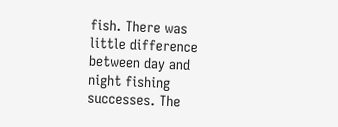fish. There was little difference between day and night fishing successes. The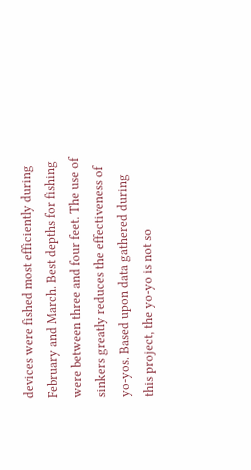devices were fished most efficiently during February and March. Best depths for fishing were between three and four feet. The use of sinkers greatly reduces the effectiveness of yo-yos. Based upon data gathered during this project, the yo-yo is not so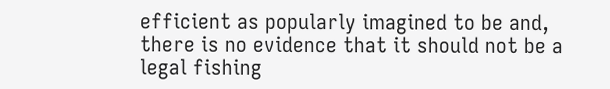efficient as popularly imagined to be and, there is no evidence that it should not be a legal fishing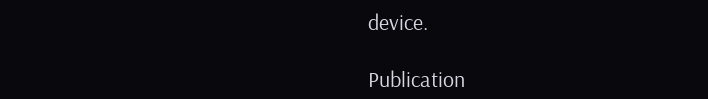device.

Publication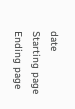date
Starting page
Ending page